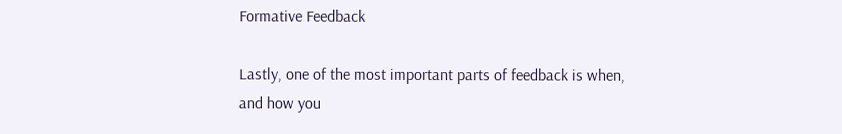Formative Feedback

Lastly, one of the most important parts of feedback is when, and how you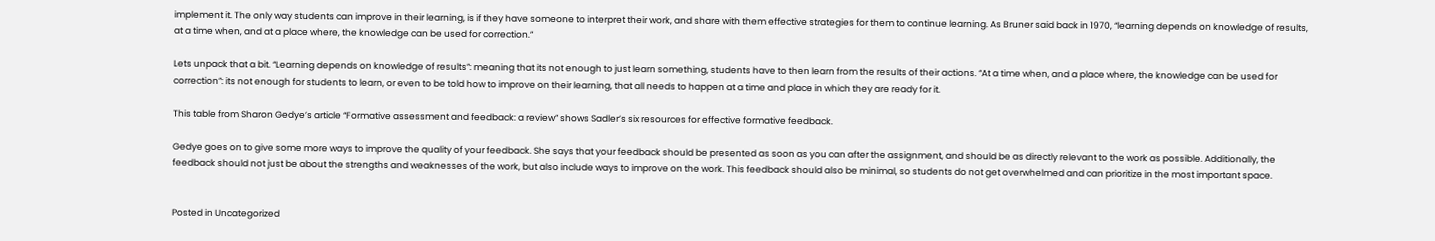implement it. The only way students can improve in their learning, is if they have someone to interpret their work, and share with them effective strategies for them to continue learning. As Bruner said back in 1970, “learning depends on knowledge of results, at a time when, and at a place where, the knowledge can be used for correction.”

Lets unpack that a bit. “Learning depends on knowledge of results”: meaning that its not enough to just learn something, students have to then learn from the results of their actions. “At a time when, and a place where, the knowledge can be used for correction”: its not enough for students to learn, or even to be told how to improve on their learning, that all needs to happen at a time and place in which they are ready for it.

This table from Sharon Gedye’s article “Formative assessment and feedback: a review” shows Sadler’s six resources for effective formative feedback.

Gedye goes on to give some more ways to improve the quality of your feedback. She says that your feedback should be presented as soon as you can after the assignment, and should be as directly relevant to the work as possible. Additionally, the feedback should not just be about the strengths and weaknesses of the work, but also include ways to improve on the work. This feedback should also be minimal, so students do not get overwhelmed and can prioritize in the most important space.


Posted in Uncategorized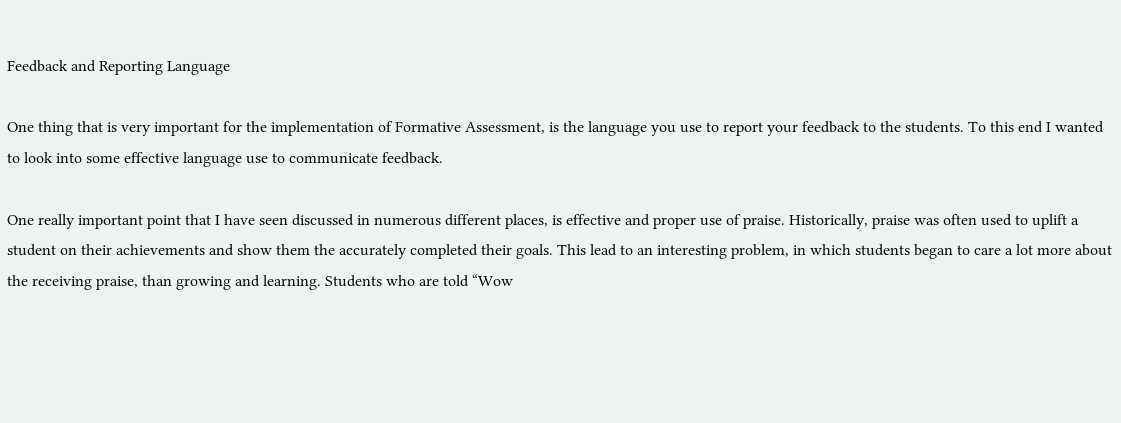Feedback and Reporting Language

One thing that is very important for the implementation of Formative Assessment, is the language you use to report your feedback to the students. To this end I wanted to look into some effective language use to communicate feedback.

One really important point that I have seen discussed in numerous different places, is effective and proper use of praise. Historically, praise was often used to uplift a student on their achievements and show them the accurately completed their goals. This lead to an interesting problem, in which students began to care a lot more about the receiving praise, than growing and learning. Students who are told “Wow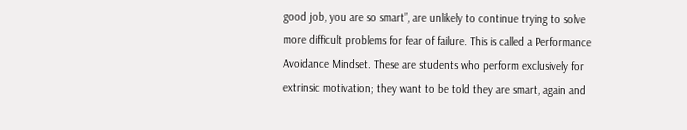good job, you are so smart”, are unlikely to continue trying to solve more difficult problems for fear of failure. This is called a Performance Avoidance Mindset. These are students who perform exclusively for extrinsic motivation; they want to be told they are smart, again and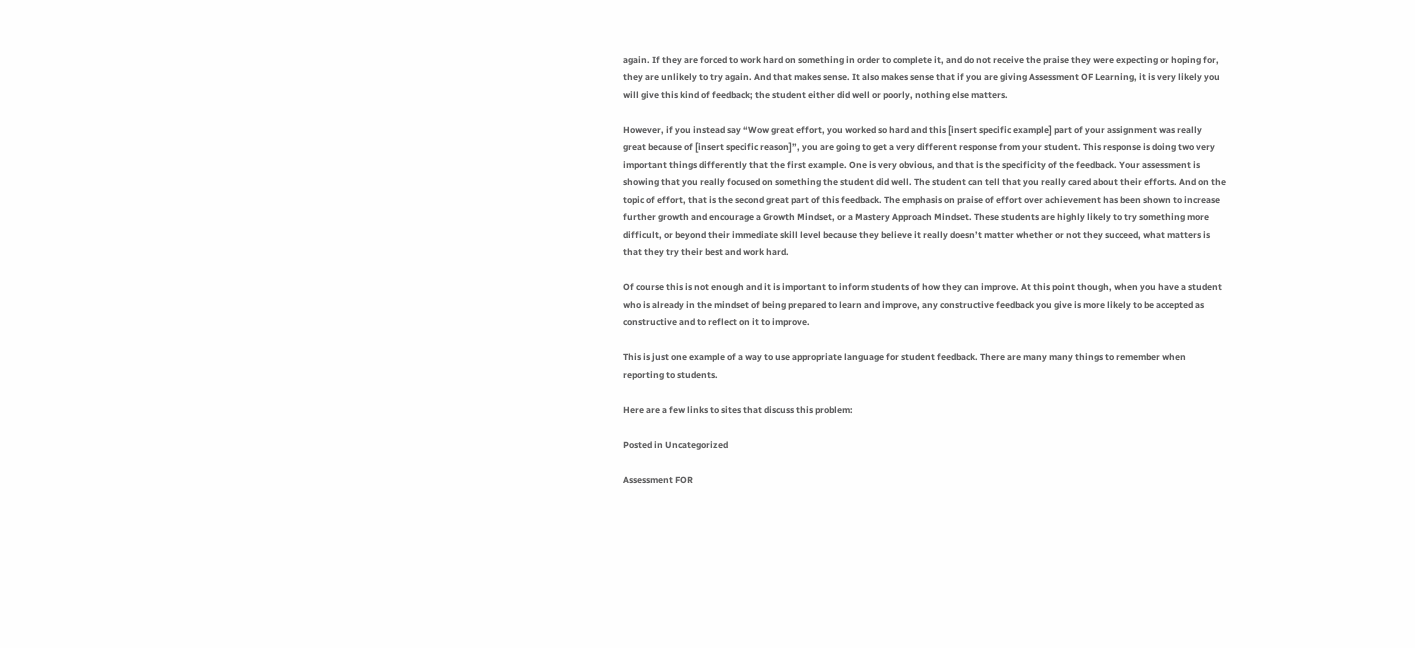again. If they are forced to work hard on something in order to complete it, and do not receive the praise they were expecting or hoping for, they are unlikely to try again. And that makes sense. It also makes sense that if you are giving Assessment OF Learning, it is very likely you will give this kind of feedback; the student either did well or poorly, nothing else matters.

However, if you instead say “Wow great effort, you worked so hard and this [insert specific example] part of your assignment was really great because of [insert specific reason]”, you are going to get a very different response from your student. This response is doing two very important things differently that the first example. One is very obvious, and that is the specificity of the feedback. Your assessment is showing that you really focused on something the student did well. The student can tell that you really cared about their efforts. And on the topic of effort, that is the second great part of this feedback. The emphasis on praise of effort over achievement has been shown to increase further growth and encourage a Growth Mindset, or a Mastery Approach Mindset. These students are highly likely to try something more difficult, or beyond their immediate skill level because they believe it really doesn’t matter whether or not they succeed, what matters is that they try their best and work hard.

Of course this is not enough and it is important to inform students of how they can improve. At this point though, when you have a student who is already in the mindset of being prepared to learn and improve, any constructive feedback you give is more likely to be accepted as constructive and to reflect on it to improve.

This is just one example of a way to use appropriate language for student feedback. There are many many things to remember when reporting to students.

Here are a few links to sites that discuss this problem:

Posted in Uncategorized

Assessment FOR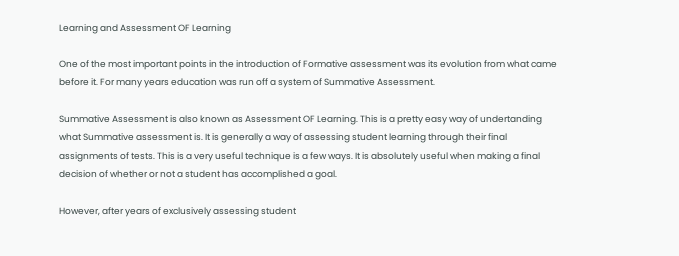Learning and Assessment OF Learning

One of the most important points in the introduction of Formative assessment was its evolution from what came before it. For many years education was run off a system of Summative Assessment.

Summative Assessment is also known as Assessment OF Learning. This is a pretty easy way of undertanding what Summative assessment is. It is generally a way of assessing student learning through their final assignments of tests. This is a very useful technique is a few ways. It is absolutely useful when making a final decision of whether or not a student has accomplished a goal.

However, after years of exclusively assessing student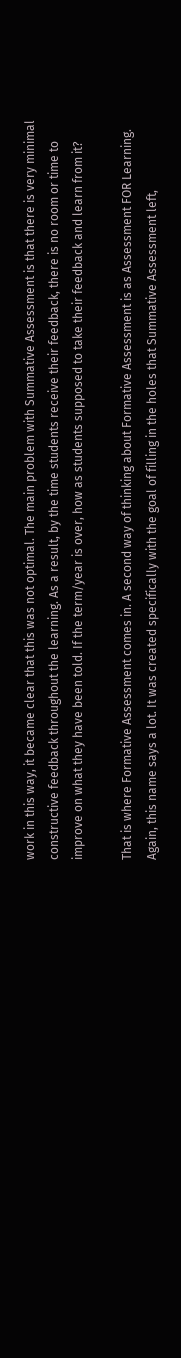work in this way, it became clear that this was not optimal. The main problem with Summative Assessment is that there is very minimal constructive feedback throughout the learning. As a result, by the time students receive their feedback, there is no room or time to improve on what they have been told. If the term/year is over, how as students supposed to take their feedback and learn from it?

That is where Formative Assessment comes in. A second way of thinking about Formative Assessment is as Assessment FOR Learning. Again, this name says a lot. It was created specifically with the goal of filling in the holes that Summative Assessment left,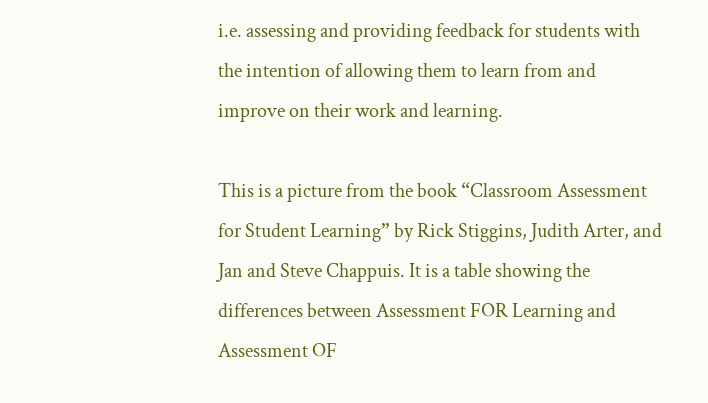i.e. assessing and providing feedback for students with the intention of allowing them to learn from and improve on their work and learning.

This is a picture from the book “Classroom Assessment for Student Learning” by Rick Stiggins, Judith Arter, and Jan and Steve Chappuis. It is a table showing the differences between Assessment FOR Learning and Assessment OF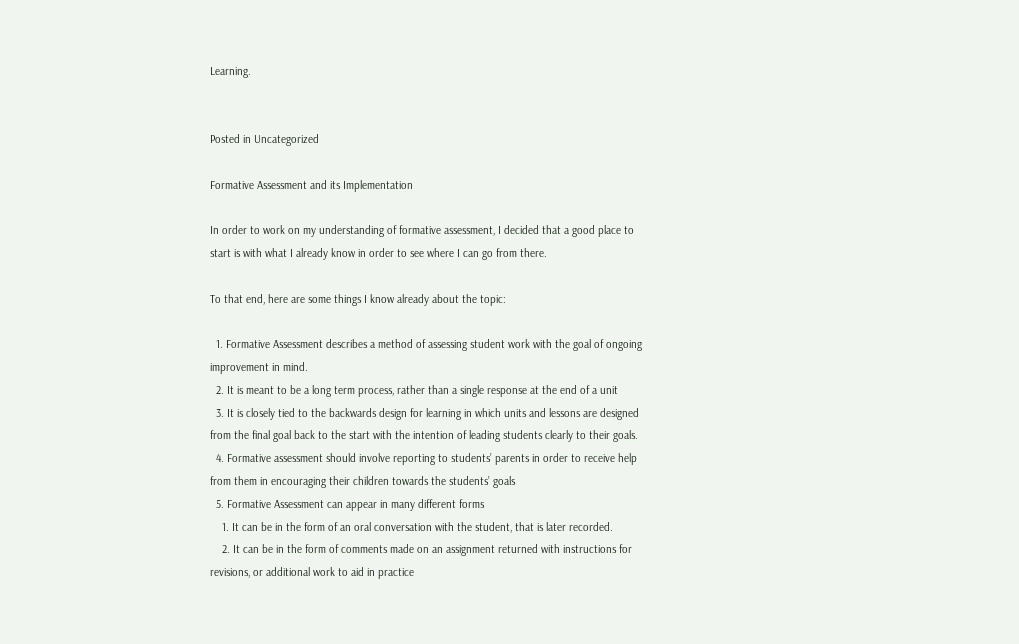Learning.


Posted in Uncategorized

Formative Assessment and its Implementation

In order to work on my understanding of formative assessment, I decided that a good place to start is with what I already know in order to see where I can go from there.

To that end, here are some things I know already about the topic:

  1. Formative Assessment describes a method of assessing student work with the goal of ongoing improvement in mind.
  2. It is meant to be a long term process, rather than a single response at the end of a unit
  3. It is closely tied to the backwards design for learning in which units and lessons are designed from the final goal back to the start with the intention of leading students clearly to their goals.
  4. Formative assessment should involve reporting to students’ parents in order to receive help from them in encouraging their children towards the students’ goals
  5. Formative Assessment can appear in many different forms
    1. It can be in the form of an oral conversation with the student, that is later recorded.
    2. It can be in the form of comments made on an assignment returned with instructions for revisions, or additional work to aid in practice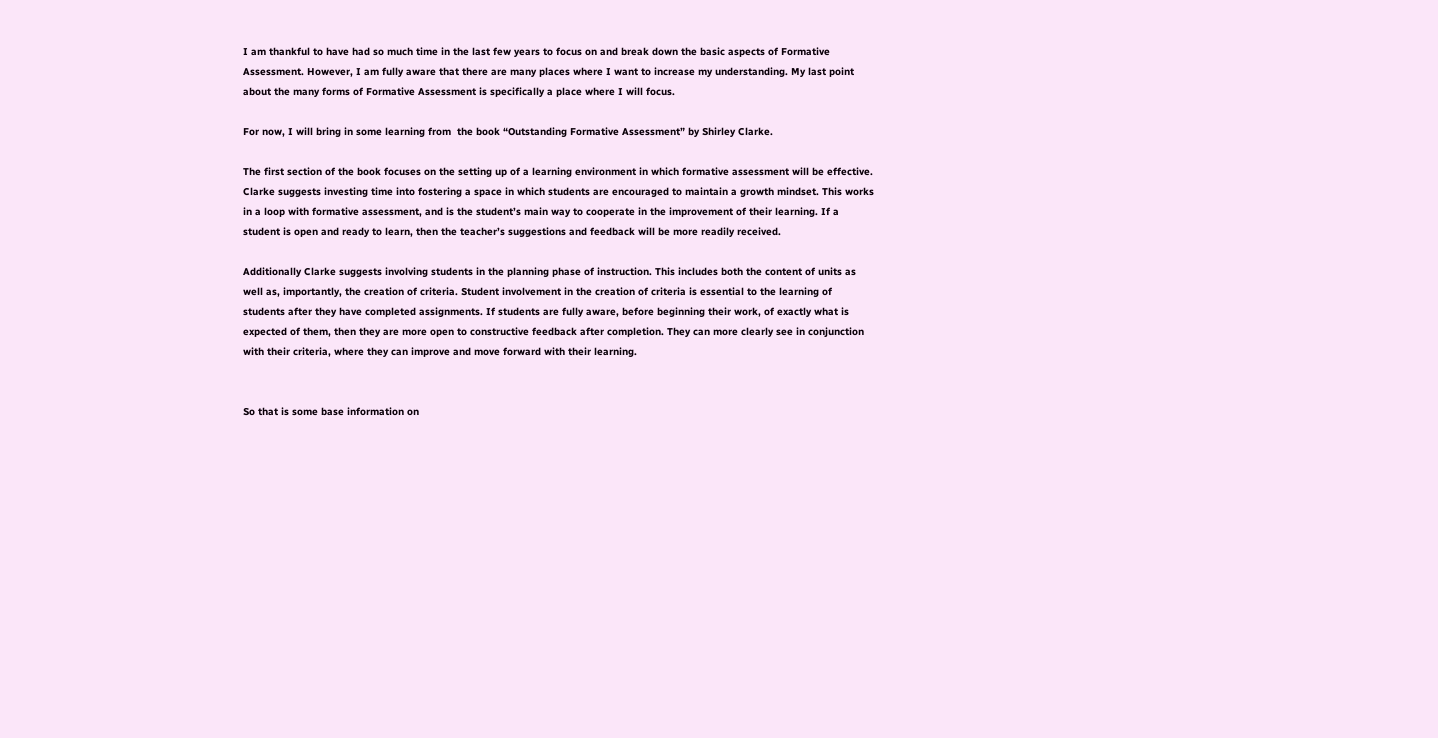I am thankful to have had so much time in the last few years to focus on and break down the basic aspects of Formative Assessment. However, I am fully aware that there are many places where I want to increase my understanding. My last point about the many forms of Formative Assessment is specifically a place where I will focus.

For now, I will bring in some learning from  the book “Outstanding Formative Assessment” by Shirley Clarke.

The first section of the book focuses on the setting up of a learning environment in which formative assessment will be effective. Clarke suggests investing time into fostering a space in which students are encouraged to maintain a growth mindset. This works in a loop with formative assessment, and is the student’s main way to cooperate in the improvement of their learning. If a student is open and ready to learn, then the teacher’s suggestions and feedback will be more readily received.

Additionally Clarke suggests involving students in the planning phase of instruction. This includes both the content of units as well as, importantly, the creation of criteria. Student involvement in the creation of criteria is essential to the learning of students after they have completed assignments. If students are fully aware, before beginning their work, of exactly what is expected of them, then they are more open to constructive feedback after completion. They can more clearly see in conjunction with their criteria, where they can improve and move forward with their learning.


So that is some base information on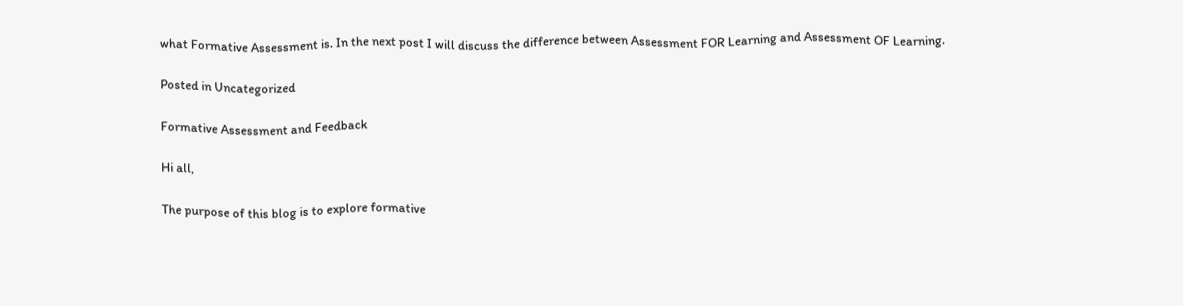what Formative Assessment is. In the next post I will discuss the difference between Assessment FOR Learning and Assessment OF Learning.

Posted in Uncategorized

Formative Assessment and Feedback

Hi all,

The purpose of this blog is to explore formative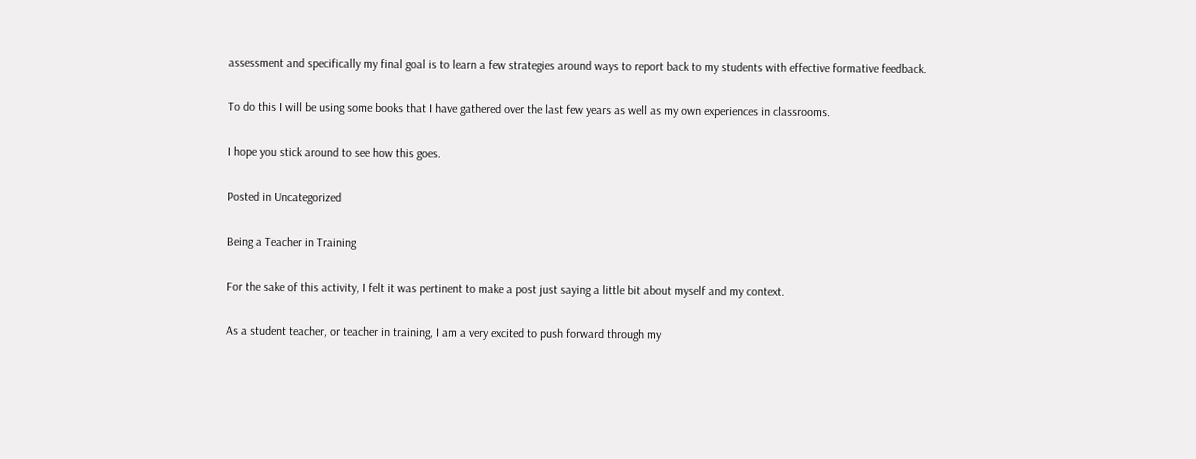assessment and specifically my final goal is to learn a few strategies around ways to report back to my students with effective formative feedback.

To do this I will be using some books that I have gathered over the last few years as well as my own experiences in classrooms.

I hope you stick around to see how this goes.

Posted in Uncategorized

Being a Teacher in Training

For the sake of this activity, I felt it was pertinent to make a post just saying a little bit about myself and my context.

As a student teacher, or teacher in training, I am a very excited to push forward through my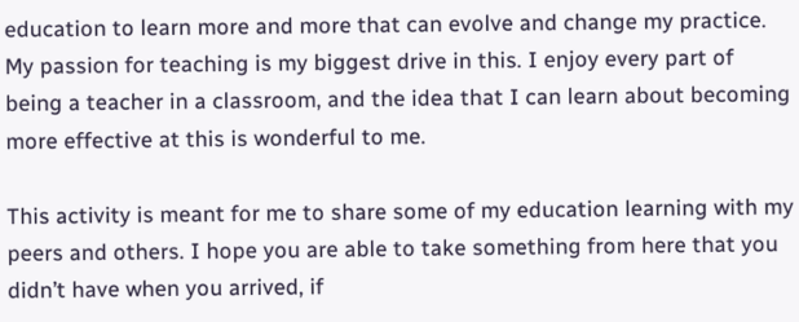education to learn more and more that can evolve and change my practice. My passion for teaching is my biggest drive in this. I enjoy every part of being a teacher in a classroom, and the idea that I can learn about becoming more effective at this is wonderful to me.

This activity is meant for me to share some of my education learning with my peers and others. I hope you are able to take something from here that you didn’t have when you arrived, if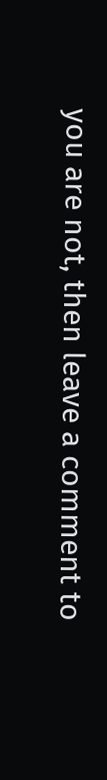you are not, then leave a comment to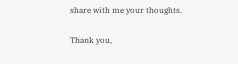share with me your thoughts.

Thank you,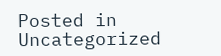Posted in Uncategorized